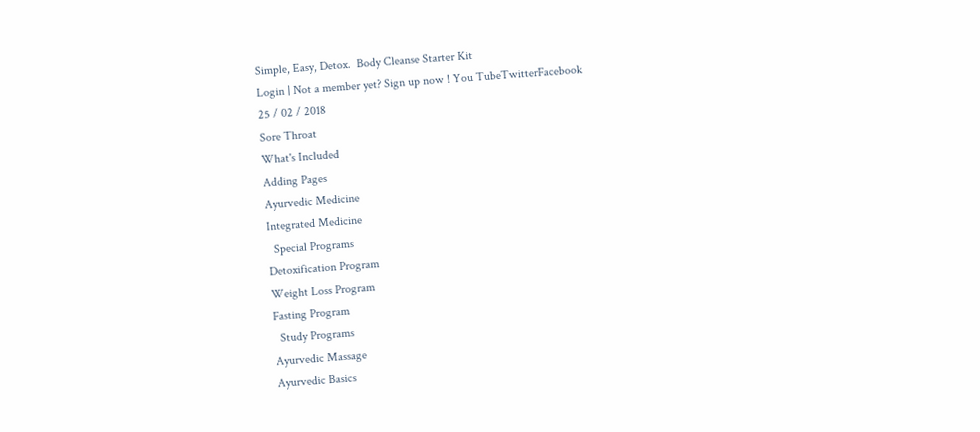Simple, Easy, Detox.  Body Cleanse Starter Kit
Login | Not a member yet? Sign up now ! You TubeTwitterFacebook
25 / 02 / 2018
Sore Throat
What's Included
Adding Pages
Ayurvedic Medicine
Integrated Medicine
  Special Programs
Detoxification Program
Weight Loss Program
Fasting Program
  Study Programs
Ayurvedic Massage
Ayurvedic Basics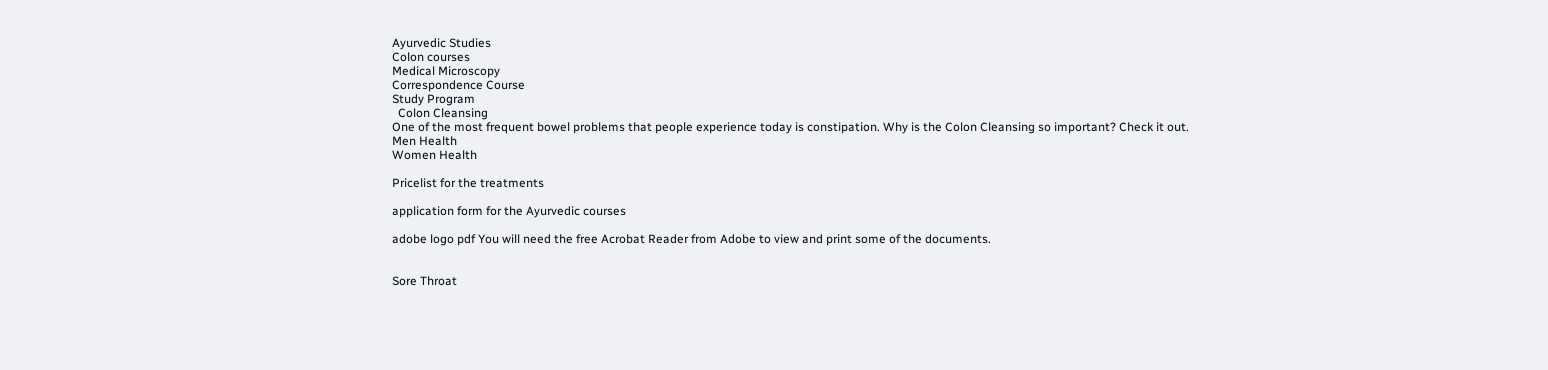Ayurvedic Studies
Colon courses
Medical Microscopy
Correspondence Course
Study Program
  Colon Cleansing
One of the most frequent bowel problems that people experience today is constipation. Why is the Colon Cleansing so important? Check it out.
Men Health
Women Health

Pricelist for the treatments

application form for the Ayurvedic courses

adobe logo pdf You will need the free Acrobat Reader from Adobe to view and print some of the documents.


Sore Throat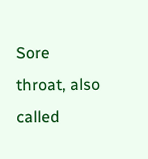Sore throat, also called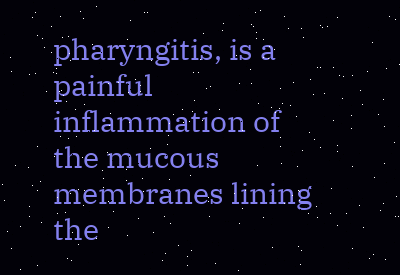pharyngitis, is a painful inflammation of the mucous membranes lining the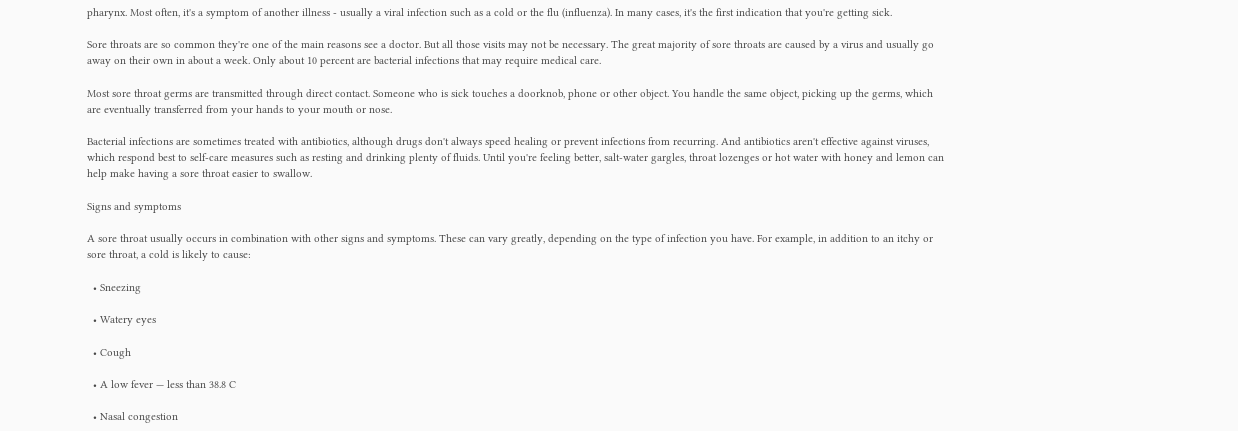pharynx. Most often, it's a symptom of another illness - usually a viral infection such as a cold or the flu (influenza). In many cases, it's the first indication that you're getting sick.

Sore throats are so common they're one of the main reasons see a doctor. But all those visits may not be necessary. The great majority of sore throats are caused by a virus and usually go away on their own in about a week. Only about 10 percent are bacterial infections that may require medical care.

Most sore throat germs are transmitted through direct contact. Someone who is sick touches a doorknob, phone or other object. You handle the same object, picking up the germs, which are eventually transferred from your hands to your mouth or nose.

Bacterial infections are sometimes treated with antibiotics, although drugs don't always speed healing or prevent infections from recurring. And antibiotics aren't effective against viruses, which respond best to self-care measures such as resting and drinking plenty of fluids. Until you're feeling better, salt-water gargles, throat lozenges or hot water with honey and lemon can help make having a sore throat easier to swallow.

Signs and symptoms

A sore throat usually occurs in combination with other signs and symptoms. These can vary greatly, depending on the type of infection you have. For example, in addition to an itchy or sore throat, a cold is likely to cause:

  • Sneezing

  • Watery eyes

  • Cough

  • A low fever — less than 38.8 C

  • Nasal congestion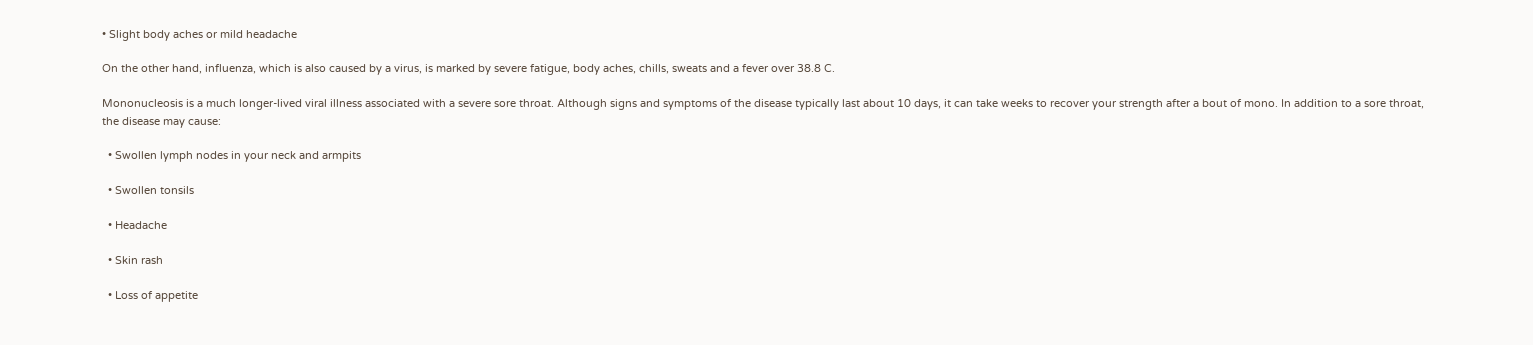• Slight body aches or mild headache

On the other hand, influenza, which is also caused by a virus, is marked by severe fatigue, body aches, chills, sweats and a fever over 38.8 C.

Mononucleosis is a much longer-lived viral illness associated with a severe sore throat. Although signs and symptoms of the disease typically last about 10 days, it can take weeks to recover your strength after a bout of mono. In addition to a sore throat, the disease may cause:

  • Swollen lymph nodes in your neck and armpits

  • Swollen tonsils

  • Headache

  • Skin rash

  • Loss of appetite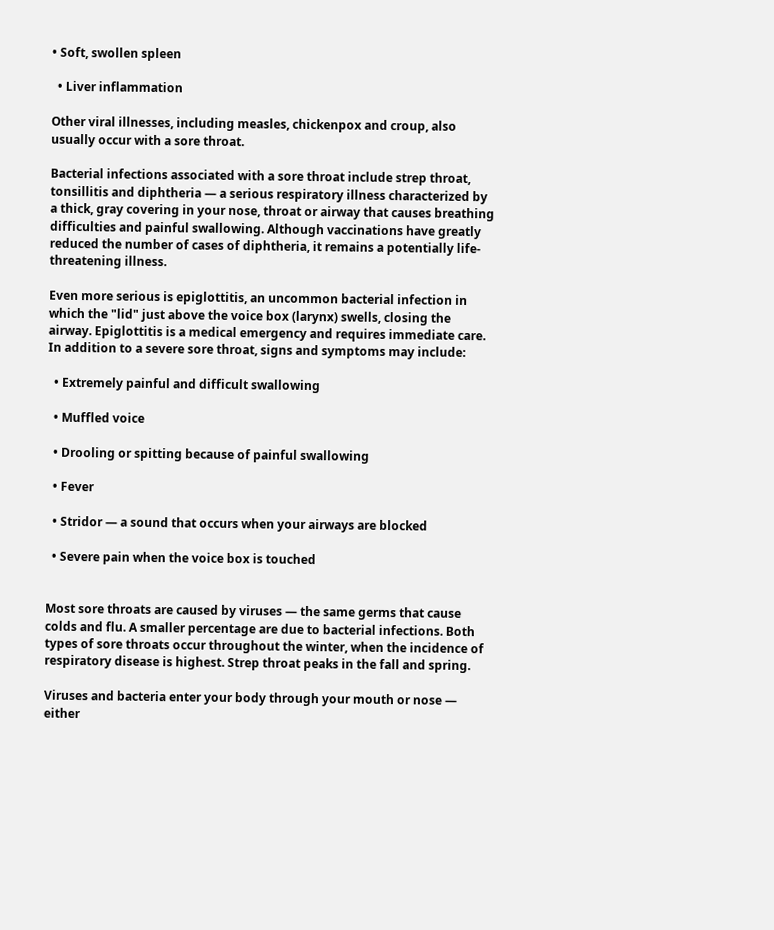• Soft, swollen spleen

  • Liver inflammation

Other viral illnesses, including measles, chickenpox and croup, also usually occur with a sore throat.

Bacterial infections associated with a sore throat include strep throat, tonsillitis and diphtheria — a serious respiratory illness characterized by a thick, gray covering in your nose, throat or airway that causes breathing difficulties and painful swallowing. Although vaccinations have greatly reduced the number of cases of diphtheria, it remains a potentially life-threatening illness.

Even more serious is epiglottitis, an uncommon bacterial infection in which the "lid" just above the voice box (larynx) swells, closing the airway. Epiglottitis is a medical emergency and requires immediate care. In addition to a severe sore throat, signs and symptoms may include:

  • Extremely painful and difficult swallowing

  • Muffled voice

  • Drooling or spitting because of painful swallowing

  • Fever

  • Stridor — a sound that occurs when your airways are blocked

  • Severe pain when the voice box is touched


Most sore throats are caused by viruses — the same germs that cause colds and flu. A smaller percentage are due to bacterial infections. Both types of sore throats occur throughout the winter, when the incidence of respiratory disease is highest. Strep throat peaks in the fall and spring.

Viruses and bacteria enter your body through your mouth or nose — either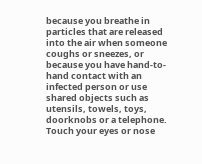because you breathe in particles that are released into the air when someone coughs or sneezes, or because you have hand-to-hand contact with an infected person or use shared objects such as utensils, towels, toys, doorknobs or a telephone. Touch your eyes or nose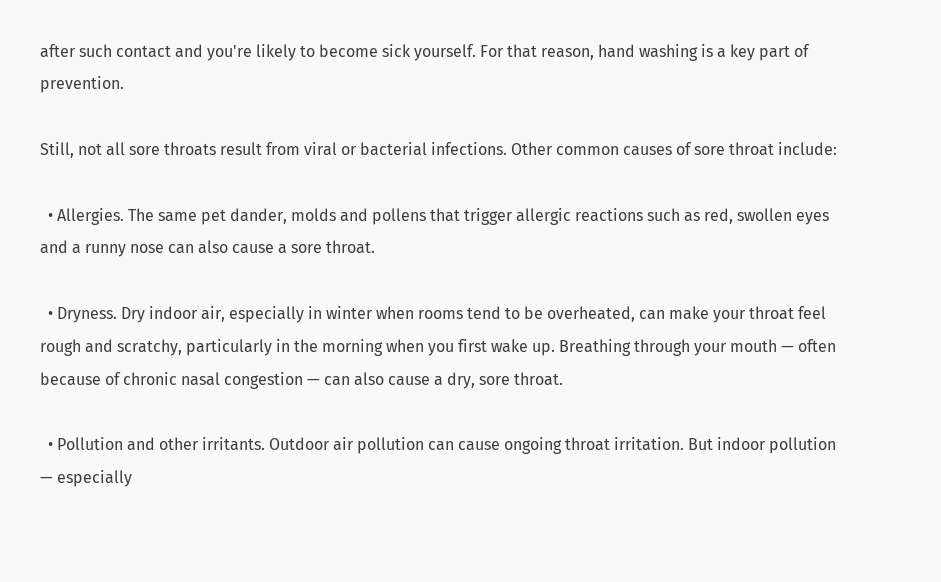after such contact and you're likely to become sick yourself. For that reason, hand washing is a key part of prevention.

Still, not all sore throats result from viral or bacterial infections. Other common causes of sore throat include:

  • Allergies. The same pet dander, molds and pollens that trigger allergic reactions such as red, swollen eyes and a runny nose can also cause a sore throat.

  • Dryness. Dry indoor air, especially in winter when rooms tend to be overheated, can make your throat feel rough and scratchy, particularly in the morning when you first wake up. Breathing through your mouth — often because of chronic nasal congestion — can also cause a dry, sore throat.

  • Pollution and other irritants. Outdoor air pollution can cause ongoing throat irritation. But indoor pollution — especially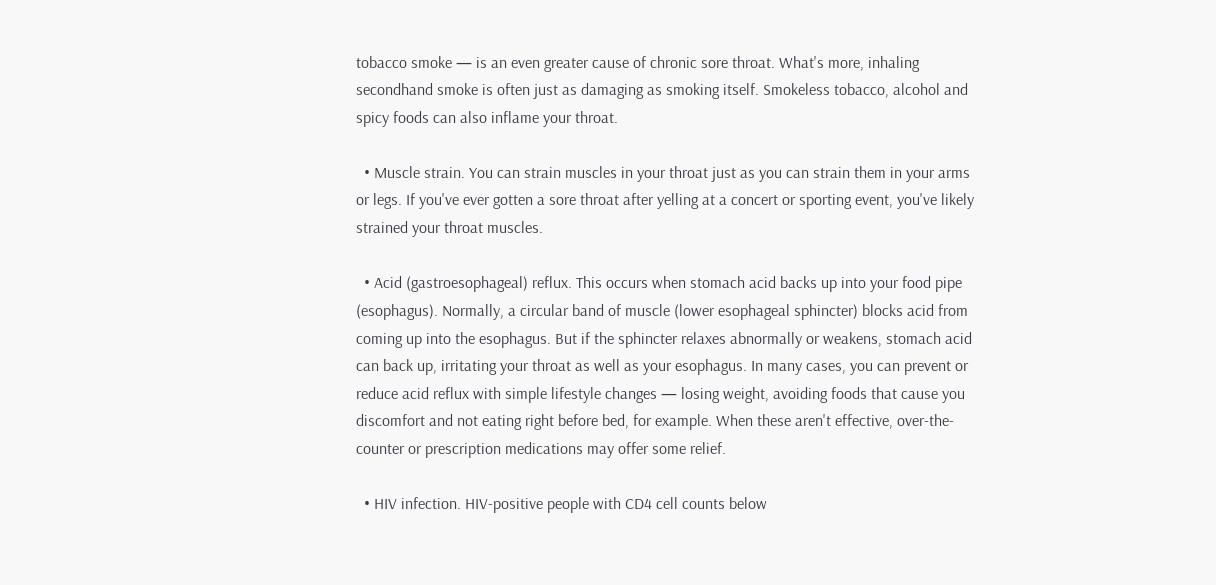tobacco smoke — is an even greater cause of chronic sore throat. What's more, inhaling secondhand smoke is often just as damaging as smoking itself. Smokeless tobacco, alcohol and spicy foods can also inflame your throat.

  • Muscle strain. You can strain muscles in your throat just as you can strain them in your arms or legs. If you've ever gotten a sore throat after yelling at a concert or sporting event, you've likely strained your throat muscles.

  • Acid (gastroesophageal) reflux. This occurs when stomach acid backs up into your food pipe (esophagus). Normally, a circular band of muscle (lower esophageal sphincter) blocks acid from coming up into the esophagus. But if the sphincter relaxes abnormally or weakens, stomach acid can back up, irritating your throat as well as your esophagus. In many cases, you can prevent or reduce acid reflux with simple lifestyle changes — losing weight, avoiding foods that cause you discomfort and not eating right before bed, for example. When these aren't effective, over-the-counter or prescription medications may offer some relief.

  • HIV infection. HIV-positive people with CD4 cell counts below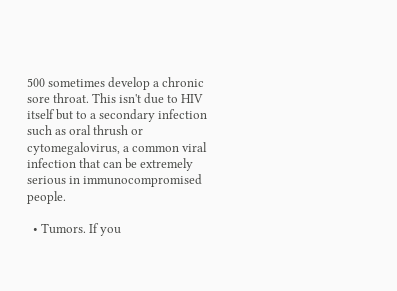500 sometimes develop a chronic sore throat. This isn't due to HIV itself but to a secondary infection such as oral thrush or cytomegalovirus, a common viral infection that can be extremely serious in immunocompromised people.

  • Tumors. If you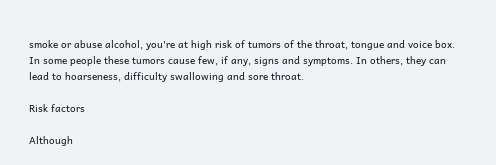smoke or abuse alcohol, you're at high risk of tumors of the throat, tongue and voice box. In some people these tumors cause few, if any, signs and symptoms. In others, they can lead to hoarseness, difficulty swallowing and sore throat.

Risk factors

Although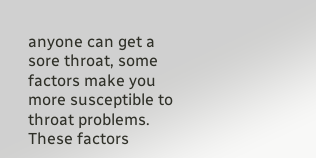anyone can get a sore throat, some factors make you more susceptible to throat problems. These factors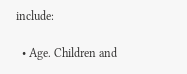include:

  • Age. Children and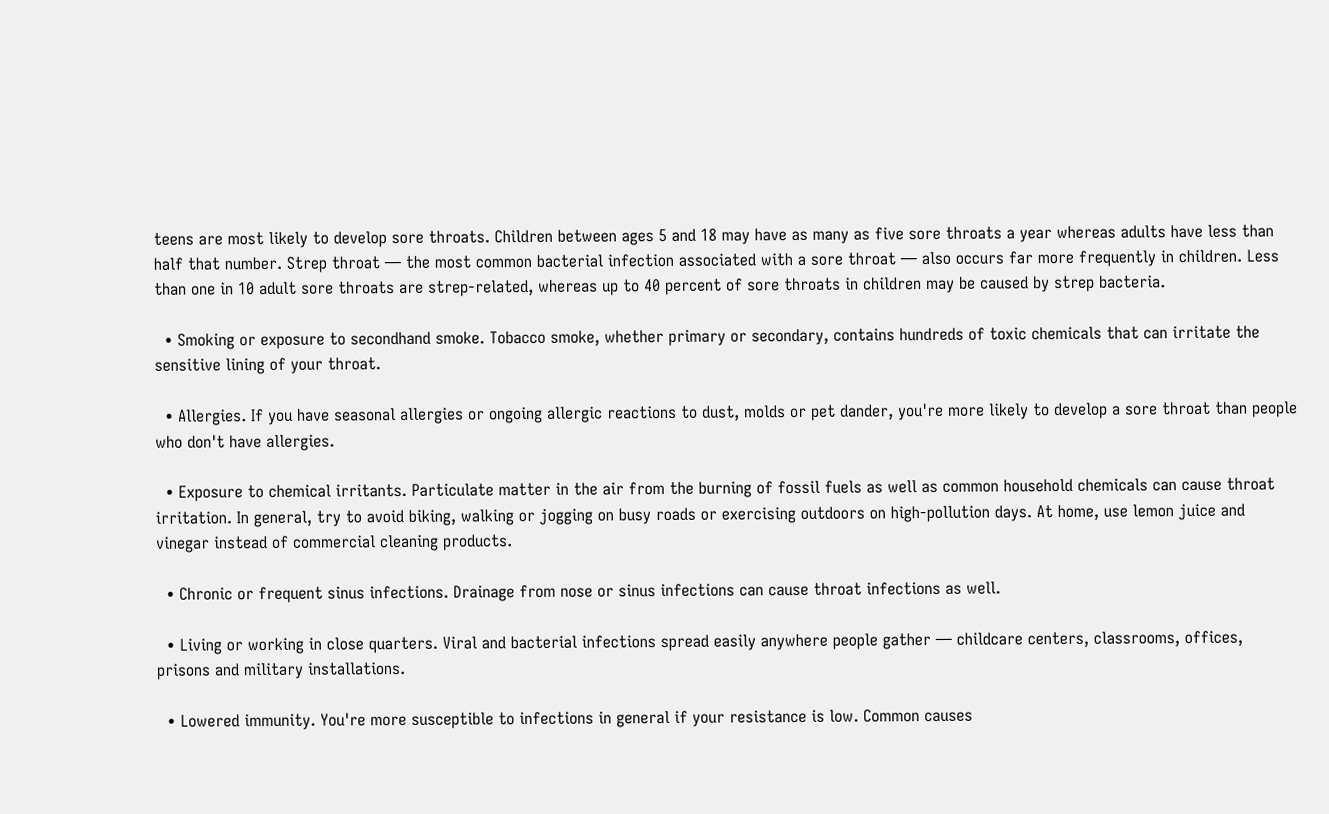teens are most likely to develop sore throats. Children between ages 5 and 18 may have as many as five sore throats a year whereas adults have less than half that number. Strep throat — the most common bacterial infection associated with a sore throat — also occurs far more frequently in children. Less than one in 10 adult sore throats are strep-related, whereas up to 40 percent of sore throats in children may be caused by strep bacteria.

  • Smoking or exposure to secondhand smoke. Tobacco smoke, whether primary or secondary, contains hundreds of toxic chemicals that can irritate the sensitive lining of your throat.

  • Allergies. If you have seasonal allergies or ongoing allergic reactions to dust, molds or pet dander, you're more likely to develop a sore throat than people who don't have allergies.

  • Exposure to chemical irritants. Particulate matter in the air from the burning of fossil fuels as well as common household chemicals can cause throat irritation. In general, try to avoid biking, walking or jogging on busy roads or exercising outdoors on high-pollution days. At home, use lemon juice and vinegar instead of commercial cleaning products.

  • Chronic or frequent sinus infections. Drainage from nose or sinus infections can cause throat infections as well.

  • Living or working in close quarters. Viral and bacterial infections spread easily anywhere people gather — childcare centers, classrooms, offices, prisons and military installations.

  • Lowered immunity. You're more susceptible to infections in general if your resistance is low. Common causes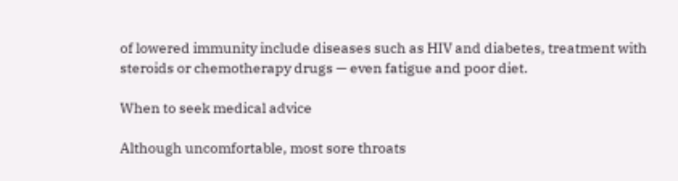of lowered immunity include diseases such as HIV and diabetes, treatment with steroids or chemotherapy drugs — even fatigue and poor diet.

When to seek medical advice

Although uncomfortable, most sore throats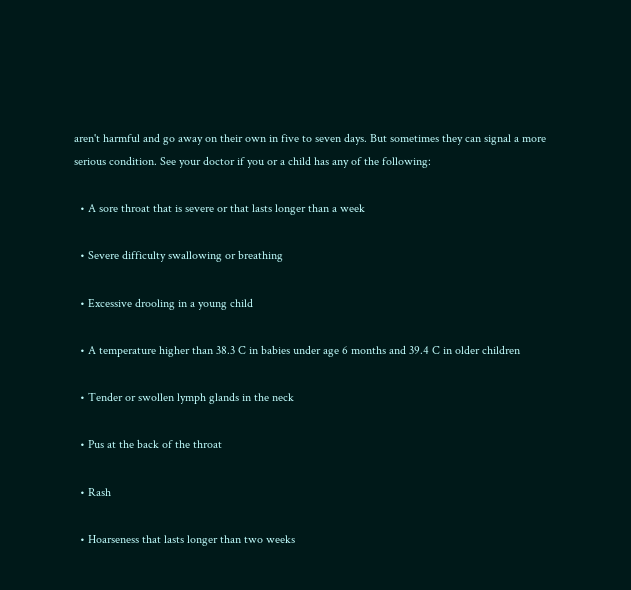aren't harmful and go away on their own in five to seven days. But sometimes they can signal a more serious condition. See your doctor if you or a child has any of the following:

  • A sore throat that is severe or that lasts longer than a week

  • Severe difficulty swallowing or breathing

  • Excessive drooling in a young child

  • A temperature higher than 38.3 C in babies under age 6 months and 39.4 C in older children

  • Tender or swollen lymph glands in the neck

  • Pus at the back of the throat

  • Rash

  • Hoarseness that lasts longer than two weeks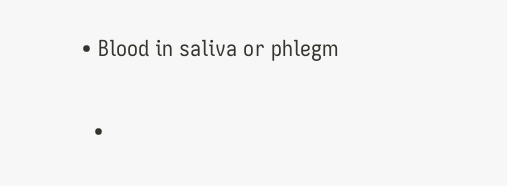• Blood in saliva or phlegm

  •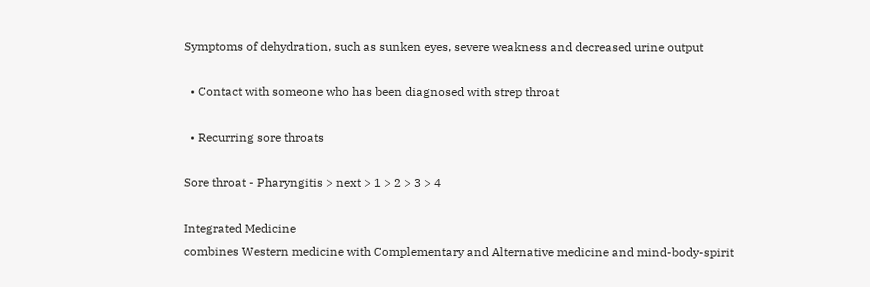Symptoms of dehydration, such as sunken eyes, severe weakness and decreased urine output

  • Contact with someone who has been diagnosed with strep throat

  • Recurring sore throats

Sore throat - Pharyngitis > next > 1 > 2 > 3 > 4

Integrated Medicine
combines Western medicine with Complementary and Alternative medicine and mind-body-spirit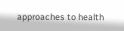approaches to health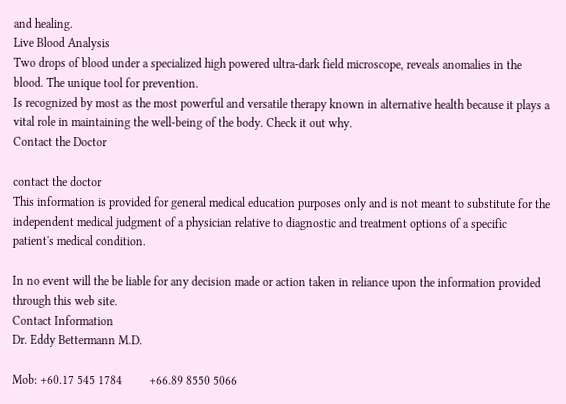and healing.
Live Blood Analysis
Two drops of blood under a specialized high powered ultra-dark field microscope, reveals anomalies in the blood. The unique tool for prevention.
Is recognized by most as the most powerful and versatile therapy known in alternative health because it plays a vital role in maintaining the well-being of the body. Check it out why.
Contact the Doctor

contact the doctor
This information is provided for general medical education purposes only and is not meant to substitute for the independent medical judgment of a physician relative to diagnostic and treatment options of a specific patient's medical condition.

In no event will the be liable for any decision made or action taken in reliance upon the information provided through this web site.
Contact Information
Dr. Eddy Bettermann M.D.

Mob: +60.17 545 1784         +66.89 8550 5066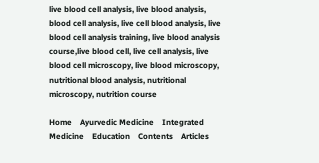live blood cell analysis, live blood analysis, blood cell analysis, live cell blood analysis, live blood cell analysis training, live blood analysis course,live blood cell, live cell analysis, live blood cell microscopy, live blood microscopy, nutritional blood analysis, nutritional microscopy, nutrition course

Home    Ayurvedic Medicine    Integrated Medicine    Education    Contents    Articles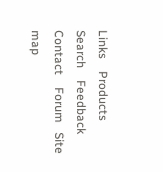Links    Products     Search    Feedback    Contact    Forum   Site map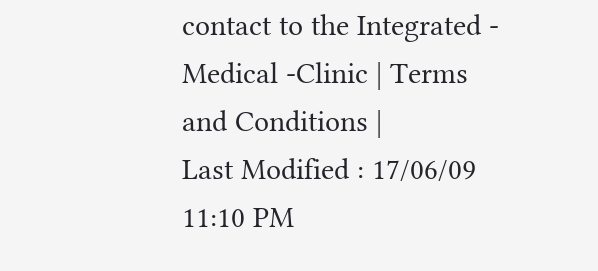contact to the Integrated - Medical -Clinic | Terms and Conditions |
Last Modified : 17/06/09 11:10 PM